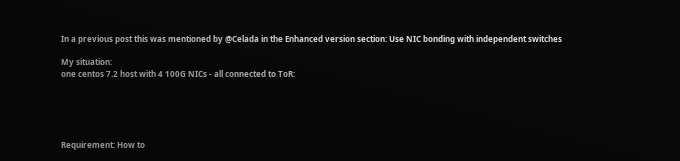In a previous post this was mentioned by @Celada in the Enhanced version section: Use NIC bonding with independent switches

My situation:
one centos 7.2 host with 4 100G NICs - all connected to ToR:





Requirement: How to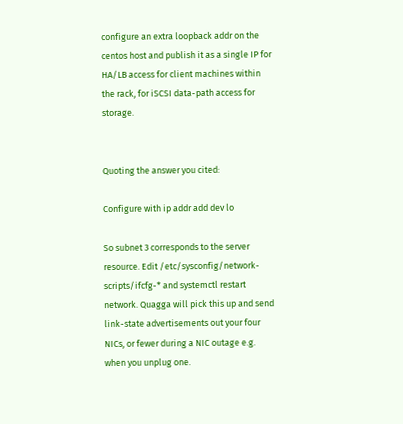configure an extra loopback addr on the centos host and publish it as a single IP for HA/LB access for client machines within the rack, for iSCSI data-path access for storage.


Quoting the answer you cited:

Configure with ip addr add dev lo

So subnet 3 corresponds to the server resource. Edit /etc/sysconfig/network-scripts/ifcfg-* and systemctl restart network. Quagga will pick this up and send link-state advertisements out your four NICs, or fewer during a NIC outage e.g. when you unplug one.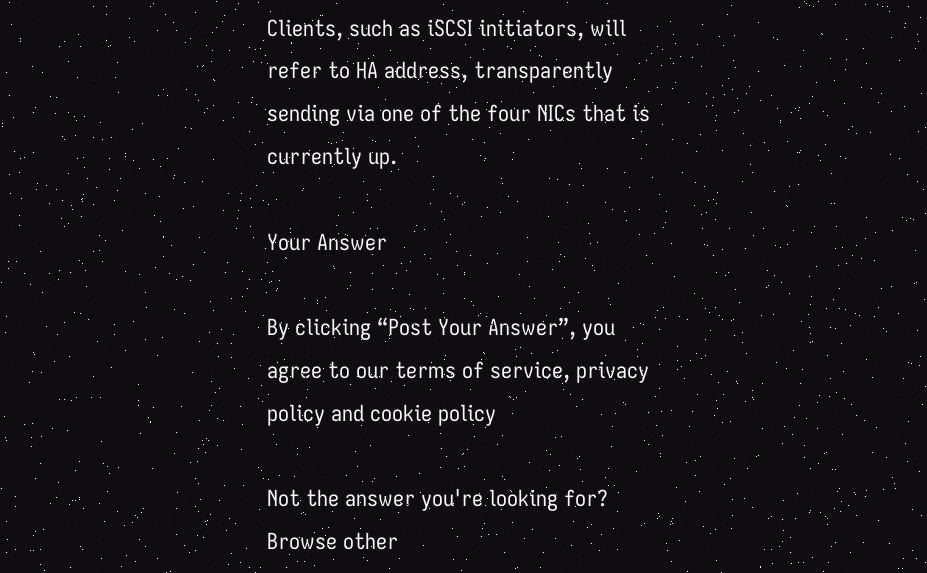Clients, such as iSCSI initiators, will refer to HA address, transparently sending via one of the four NICs that is currently up.

Your Answer

By clicking “Post Your Answer”, you agree to our terms of service, privacy policy and cookie policy

Not the answer you're looking for? Browse other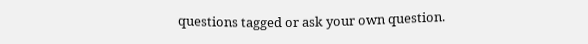questions tagged or ask your own question.